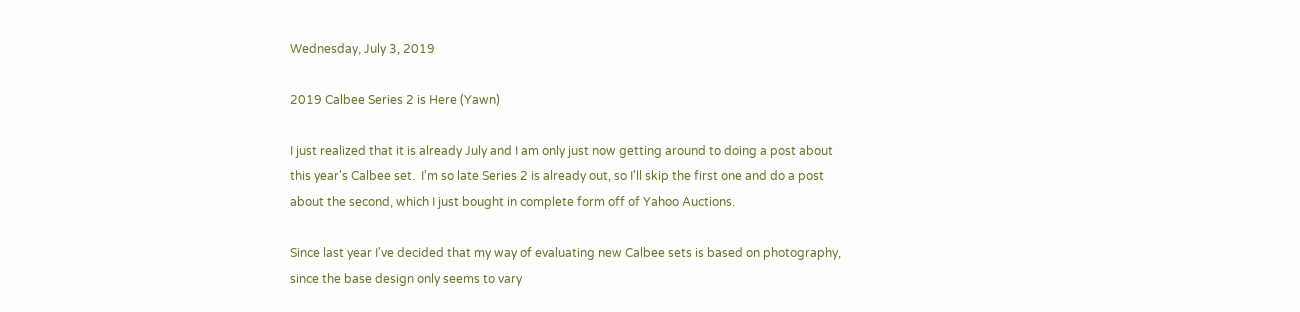Wednesday, July 3, 2019

2019 Calbee Series 2 is Here (Yawn)

I just realized that it is already July and I am only just now getting around to doing a post about this year's Calbee set.  I'm so late Series 2 is already out, so I'll skip the first one and do a post about the second, which I just bought in complete form off of Yahoo Auctions.

Since last year I've decided that my way of evaluating new Calbee sets is based on photography, since the base design only seems to vary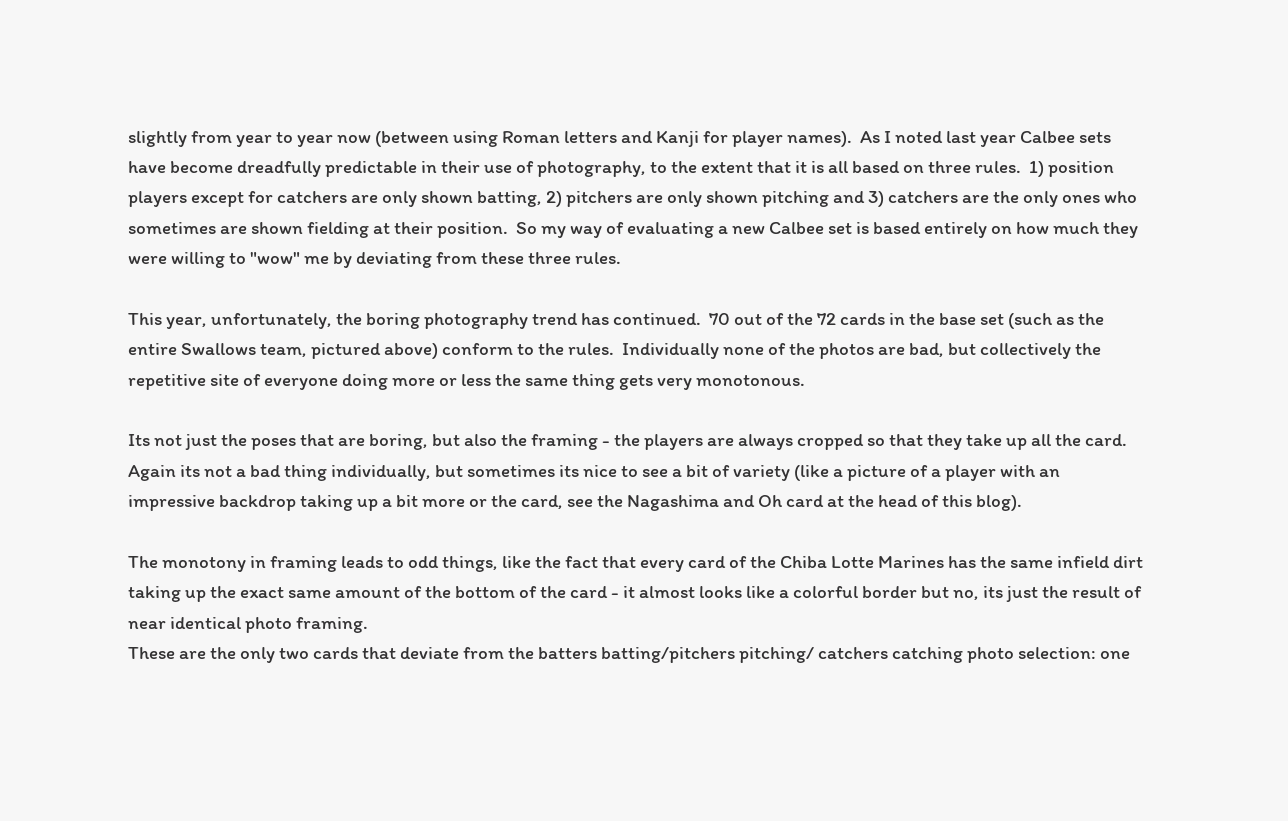slightly from year to year now (between using Roman letters and Kanji for player names).  As I noted last year Calbee sets have become dreadfully predictable in their use of photography, to the extent that it is all based on three rules.  1) position players except for catchers are only shown batting, 2) pitchers are only shown pitching and 3) catchers are the only ones who sometimes are shown fielding at their position.  So my way of evaluating a new Calbee set is based entirely on how much they were willing to "wow" me by deviating from these three rules.

This year, unfortunately, the boring photography trend has continued.  70 out of the 72 cards in the base set (such as the entire Swallows team, pictured above) conform to the rules.  Individually none of the photos are bad, but collectively the repetitive site of everyone doing more or less the same thing gets very monotonous.

Its not just the poses that are boring, but also the framing - the players are always cropped so that they take up all the card.  Again its not a bad thing individually, but sometimes its nice to see a bit of variety (like a picture of a player with an impressive backdrop taking up a bit more or the card, see the Nagashima and Oh card at the head of this blog).

The monotony in framing leads to odd things, like the fact that every card of the Chiba Lotte Marines has the same infield dirt taking up the exact same amount of the bottom of the card - it almost looks like a colorful border but no, its just the result of near identical photo framing.
These are the only two cards that deviate from the batters batting/pitchers pitching/ catchers catching photo selection: one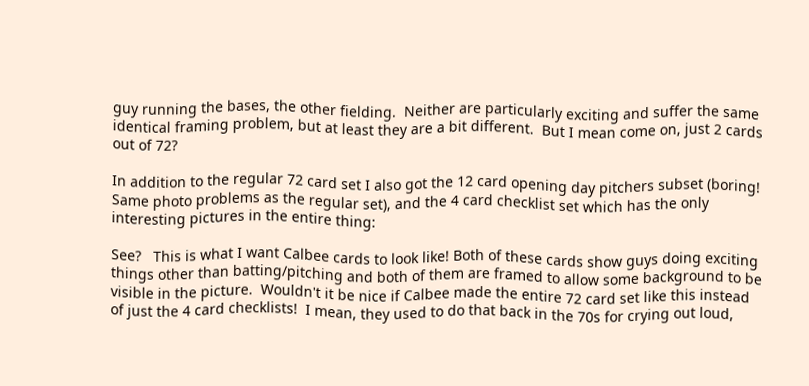guy running the bases, the other fielding.  Neither are particularly exciting and suffer the same identical framing problem, but at least they are a bit different.  But I mean come on, just 2 cards out of 72?

In addition to the regular 72 card set I also got the 12 card opening day pitchers subset (boring!  Same photo problems as the regular set), and the 4 card checklist set which has the only interesting pictures in the entire thing:

See?   This is what I want Calbee cards to look like! Both of these cards show guys doing exciting things other than batting/pitching and both of them are framed to allow some background to be visible in the picture.  Wouldn't it be nice if Calbee made the entire 72 card set like this instead of just the 4 card checklists!  I mean, they used to do that back in the 70s for crying out loud,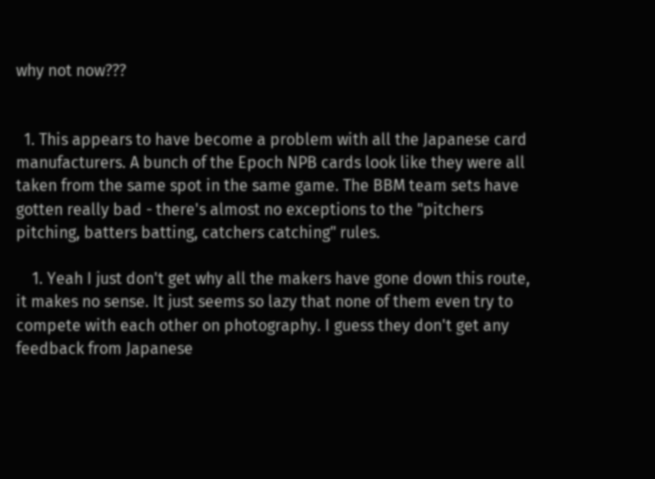why not now???


  1. This appears to have become a problem with all the Japanese card manufacturers. A bunch of the Epoch NPB cards look like they were all taken from the same spot in the same game. The BBM team sets have gotten really bad - there's almost no exceptions to the "pitchers pitching, batters batting, catchers catching" rules.

    1. Yeah I just don't get why all the makers have gone down this route, it makes no sense. It just seems so lazy that none of them even try to compete with each other on photography. I guess they don't get any feedback from Japanese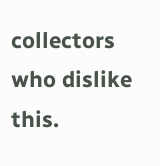collectors who dislike this.